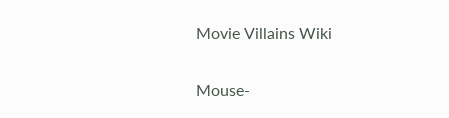Movie Villains Wiki

Mouse-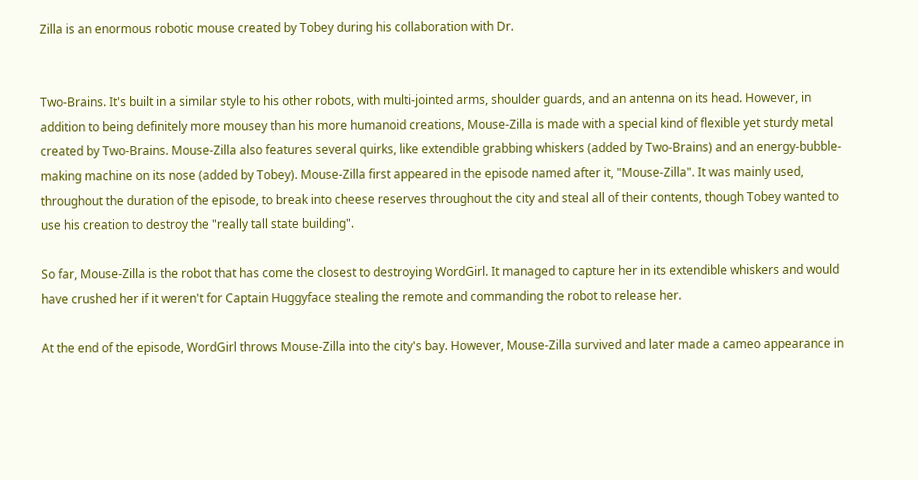Zilla is an enormous robotic mouse created by Tobey during his collaboration with Dr.


Two-Brains. It's built in a similar style to his other robots, with multi-jointed arms, shoulder guards, and an antenna on its head. However, in addition to being definitely more mousey than his more humanoid creations, Mouse-Zilla is made with a special kind of flexible yet sturdy metal created by Two-Brains. Mouse-Zilla also features several quirks, like extendible grabbing whiskers (added by Two-Brains) and an energy-bubble-making machine on its nose (added by Tobey). Mouse-Zilla first appeared in the episode named after it, "Mouse-Zilla". It was mainly used, throughout the duration of the episode, to break into cheese reserves throughout the city and steal all of their contents, though Tobey wanted to use his creation to destroy the "really tall state building".

So far, Mouse-Zilla is the robot that has come the closest to destroying WordGirl. It managed to capture her in its extendible whiskers and would have crushed her if it weren't for Captain Huggyface stealing the remote and commanding the robot to release her.

At the end of the episode, WordGirl throws Mouse-Zilla into the city's bay. However, Mouse-Zilla survived and later made a cameo appearance in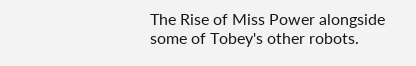The Rise of Miss Power alongside some of Tobey's other robots.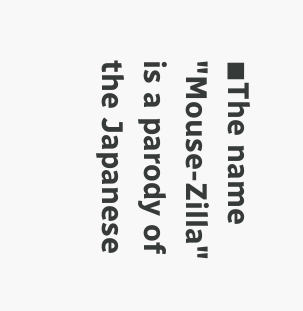◾The name "Mouse-Zilla" is a parody of the Japanese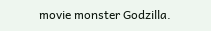movie monster Godzilla.